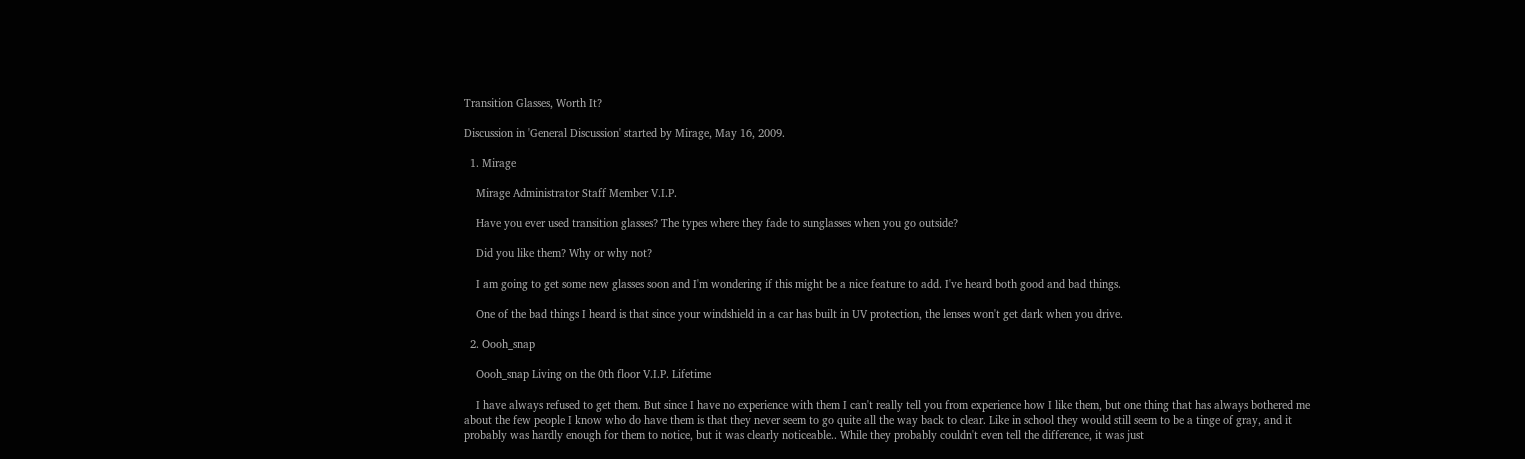Transition Glasses, Worth It?

Discussion in 'General Discussion' started by Mirage, May 16, 2009.

  1. Mirage

    Mirage Administrator Staff Member V.I.P.

    Have you ever used transition glasses? The types where they fade to sunglasses when you go outside?

    Did you like them? Why or why not?

    I am going to get some new glasses soon and I'm wondering if this might be a nice feature to add. I've heard both good and bad things.

    One of the bad things I heard is that since your windshield in a car has built in UV protection, the lenses won't get dark when you drive.

  2. Oooh_snap

    Oooh_snap Living on the 0th floor V.I.P. Lifetime

    I have always refused to get them. But since I have no experience with them I can't really tell you from experience how I like them, but one thing that has always bothered me about the few people I know who do have them is that they never seem to go quite all the way back to clear. Like in school they would still seem to be a tinge of gray, and it probably was hardly enough for them to notice, but it was clearly noticeable.. While they probably couldn't even tell the difference, it was just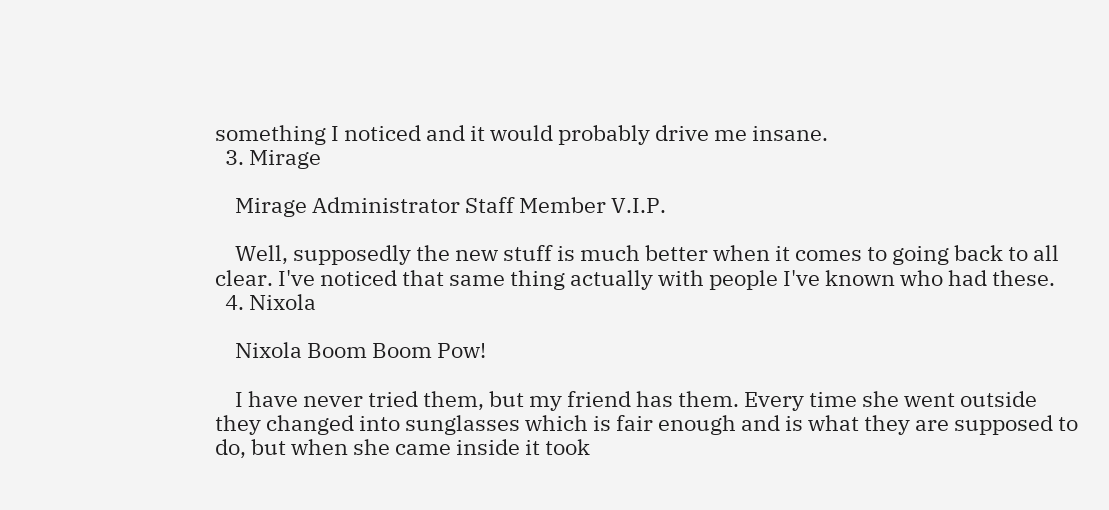something I noticed and it would probably drive me insane.
  3. Mirage

    Mirage Administrator Staff Member V.I.P.

    Well, supposedly the new stuff is much better when it comes to going back to all clear. I've noticed that same thing actually with people I've known who had these.
  4. Nixola

    Nixola Boom Boom Pow!

    I have never tried them, but my friend has them. Every time she went outside they changed into sunglasses which is fair enough and is what they are supposed to do, but when she came inside it took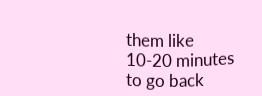them like 10-20 minutes to go back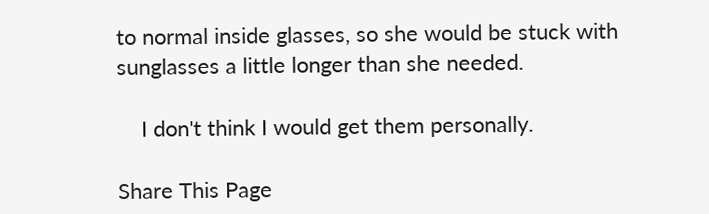to normal inside glasses, so she would be stuck with sunglasses a little longer than she needed.

    I don't think I would get them personally.

Share This Page